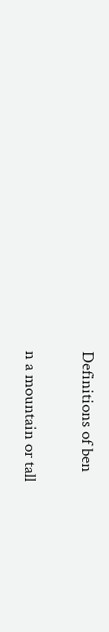Definitions of ben

n a mountain or tall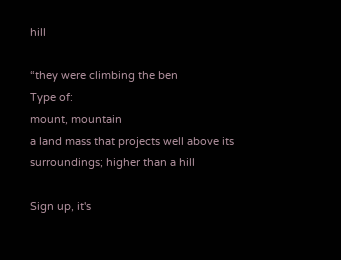hill

“they were climbing the ben
Type of:
mount, mountain
a land mass that projects well above its surroundings; higher than a hill

Sign up, it's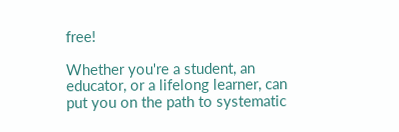free!

Whether you're a student, an educator, or a lifelong learner, can put you on the path to systematic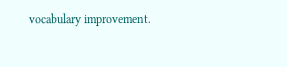vocabulary improvement.